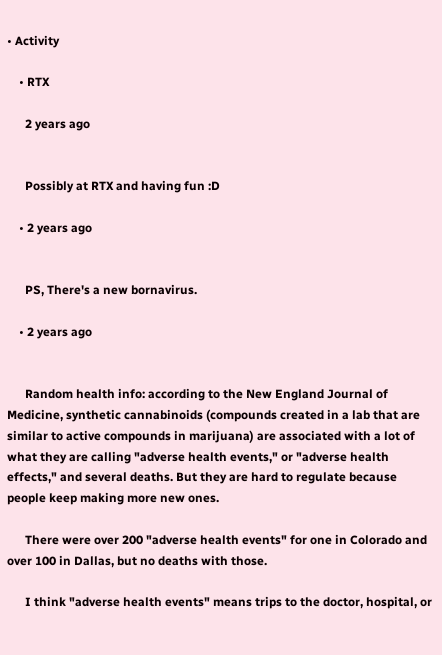• Activity

    • RTX

      2 years ago


      Possibly at RTX and having fun :D

    • 2 years ago


      PS, There's a new bornavirus.

    • 2 years ago


      Random health info: according to the New England Journal of Medicine, synthetic cannabinoids (compounds created in a lab that are similar to active compounds in marijuana) are associated with a lot of what they are calling "adverse health events," or "adverse health effects," and several deaths. But they are hard to regulate because people keep making more new ones.

      There were over 200 "adverse health events" for one in Colorado and over 100 in Dallas, but no deaths with those.

      I think "adverse health events" means trips to the doctor, hospital, or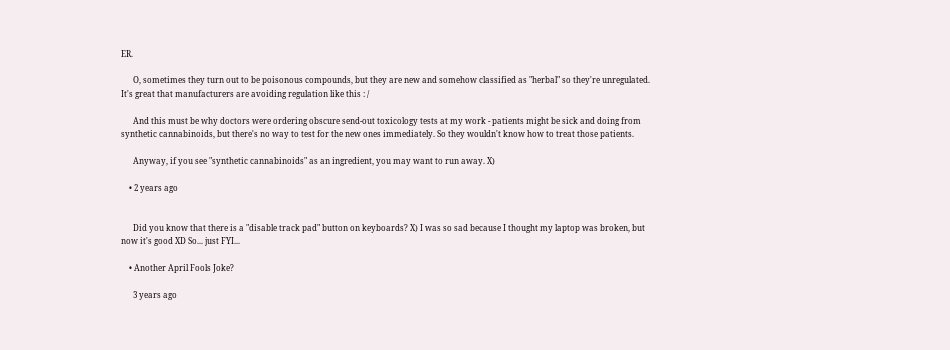ER.

      O, sometimes they turn out to be poisonous compounds, but they are new and somehow classified as "herbal" so they're unregulated. It's great that manufacturers are avoiding regulation like this : /

      And this must be why doctors were ordering obscure send-out toxicology tests at my work - patients might be sick and doing from synthetic cannabinoids, but there's no way to test for the new ones immediately. So they wouldn't know how to treat those patients.

      Anyway, if you see "synthetic cannabinoids" as an ingredient, you may want to run away. X)

    • 2 years ago


      Did you know that there is a "disable track pad" button on keyboards? X) I was so sad because I thought my laptop was broken, but now it's good XD So... just FYI...

    • Another April Fools Joke?

      3 years ago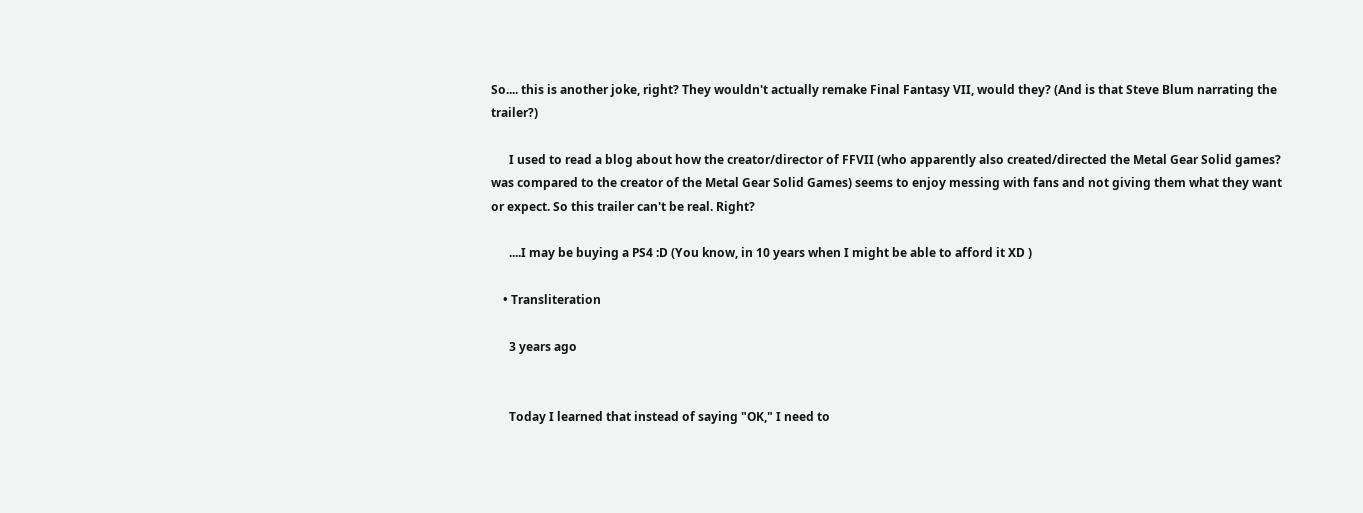So.... this is another joke, right? They wouldn't actually remake Final Fantasy VII, would they? (And is that Steve Blum narrating the trailer?)

      I used to read a blog about how the creator/director of FFVII (who apparently also created/directed the Metal Gear Solid games? was compared to the creator of the Metal Gear Solid Games) seems to enjoy messing with fans and not giving them what they want or expect. So this trailer can't be real. Right?

      ....I may be buying a PS4 :D (You know, in 10 years when I might be able to afford it XD )

    • Transliteration

      3 years ago


      Today I learned that instead of saying "OK," I need to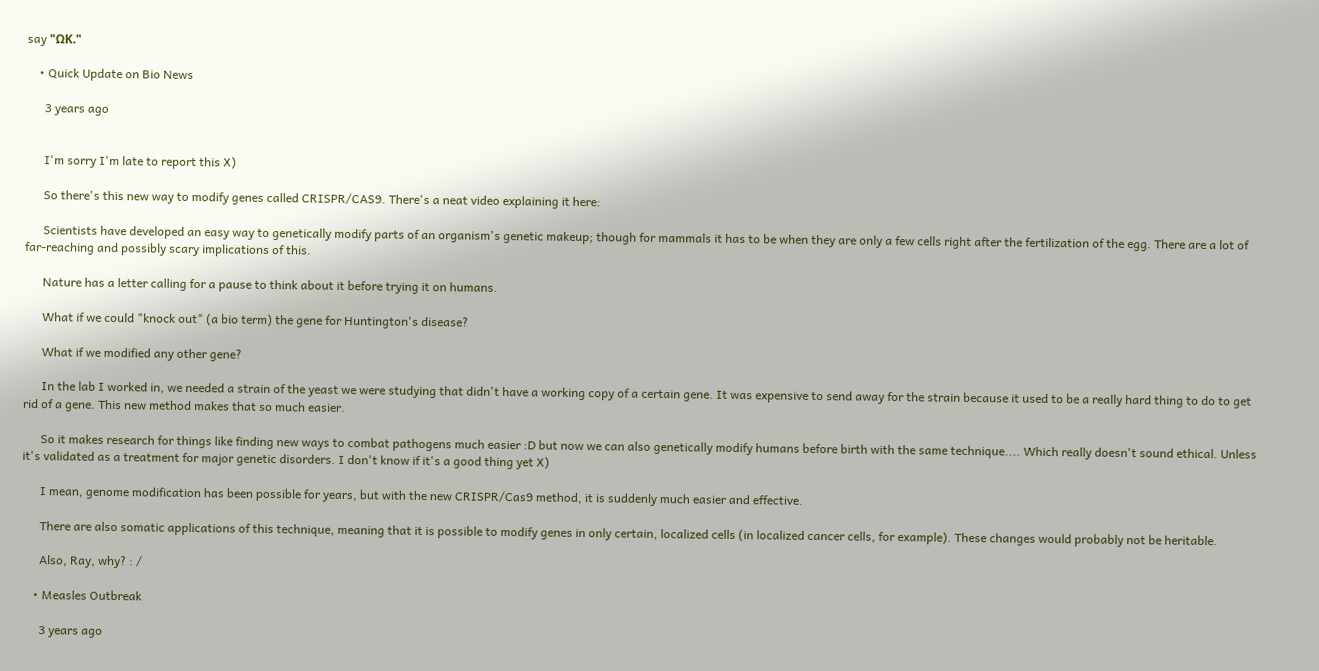say "ΩΚ."

    • Quick Update on Bio News

      3 years ago


      I'm sorry I'm late to report this X)

      So there's this new way to modify genes called CRISPR/CAS9. There's a neat video explaining it here:

      Scientists have developed an easy way to genetically modify parts of an organism's genetic makeup; though for mammals it has to be when they are only a few cells right after the fertilization of the egg. There are a lot of far-reaching and possibly scary implications of this.

      Nature has a letter calling for a pause to think about it before trying it on humans.

      What if we could "knock out" (a bio term) the gene for Huntington's disease?

      What if we modified any other gene?

      In the lab I worked in, we needed a strain of the yeast we were studying that didn't have a working copy of a certain gene. It was expensive to send away for the strain because it used to be a really hard thing to do to get rid of a gene. This new method makes that so much easier.

      So it makes research for things like finding new ways to combat pathogens much easier :D but now we can also genetically modify humans before birth with the same technique.... Which really doesn't sound ethical. Unless it's validated as a treatment for major genetic disorders. I don't know if it's a good thing yet X)

      I mean, genome modification has been possible for years, but with the new CRISPR/Cas9 method, it is suddenly much easier and effective.

      There are also somatic applications of this technique, meaning that it is possible to modify genes in only certain, localized cells (in localized cancer cells, for example). These changes would probably not be heritable.

      Also, Ray, why? : /

    • Measles Outbreak

      3 years ago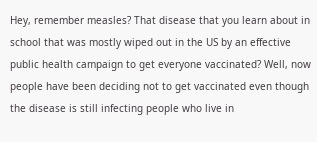Hey, remember measles? That disease that you learn about in school that was mostly wiped out in the US by an effective public health campaign to get everyone vaccinated? Well, now people have been deciding not to get vaccinated even though the disease is still infecting people who live in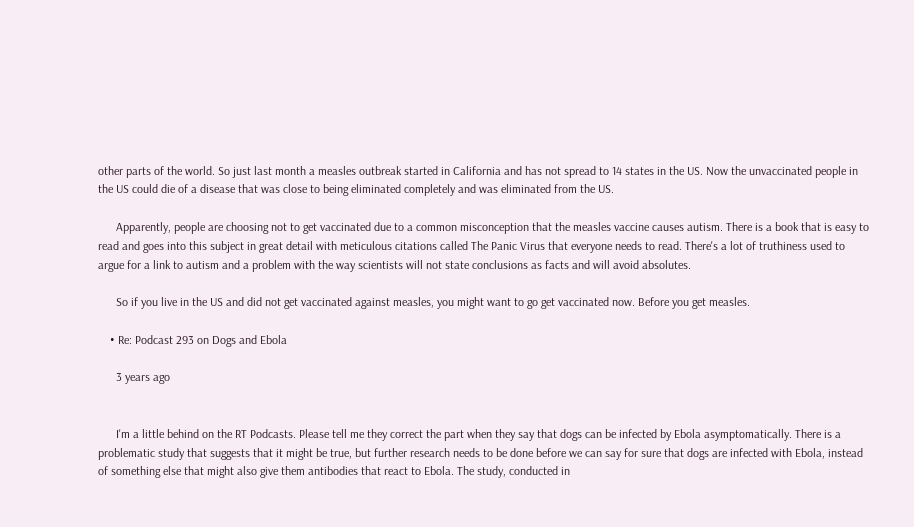other parts of the world. So just last month a measles outbreak started in California and has not spread to 14 states in the US. Now the unvaccinated people in the US could die of a disease that was close to being eliminated completely and was eliminated from the US.

      Apparently, people are choosing not to get vaccinated due to a common misconception that the measles vaccine causes autism. There is a book that is easy to read and goes into this subject in great detail with meticulous citations called The Panic Virus that everyone needs to read. There's a lot of truthiness used to argue for a link to autism and a problem with the way scientists will not state conclusions as facts and will avoid absolutes.

      So if you live in the US and did not get vaccinated against measles, you might want to go get vaccinated now. Before you get measles.

    • Re: Podcast 293 on Dogs and Ebola

      3 years ago


      I'm a little behind on the RT Podcasts. Please tell me they correct the part when they say that dogs can be infected by Ebola asymptomatically. There is a problematic study that suggests that it might be true, but further research needs to be done before we can say for sure that dogs are infected with Ebola, instead of something else that might also give them antibodies that react to Ebola. The study, conducted in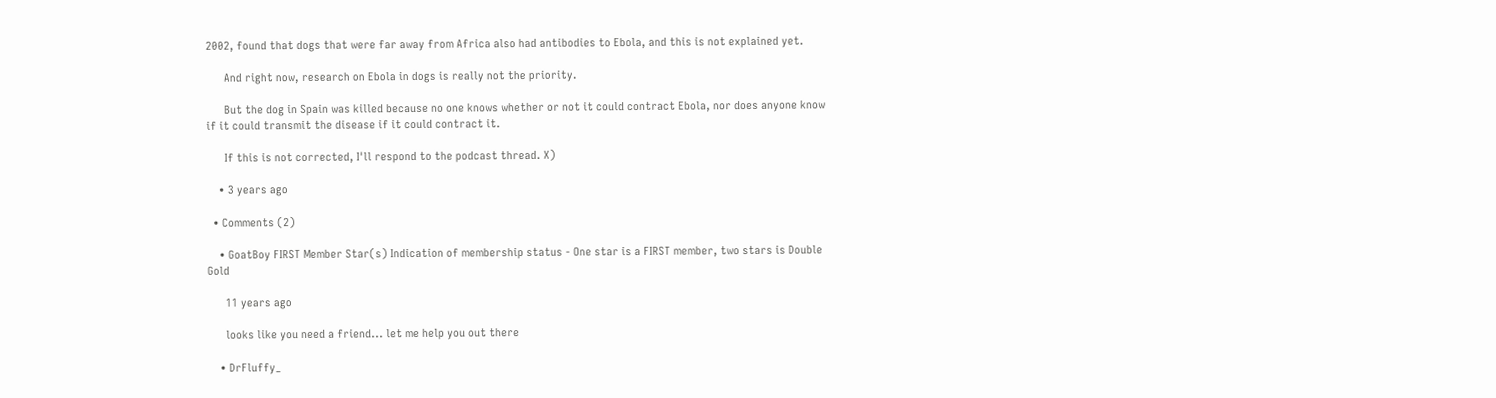2002, found that dogs that were far away from Africa also had antibodies to Ebola, and this is not explained yet.

      And right now, research on Ebola in dogs is really not the priority.

      But the dog in Spain was killed because no one knows whether or not it could contract Ebola, nor does anyone know if it could transmit the disease if it could contract it.

      If this is not corrected, I'll respond to the podcast thread. X)

    • 3 years ago

  • Comments (2)

    • GoatBoy FIRST Member Star(s) Indication of membership status - One star is a FIRST member, two stars is Double Gold

      11 years ago

      looks like you need a friend... let me help you out there

    • DrFluffy_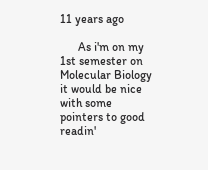11 years ago

      As i'm on my 1st semester on Molecular Biology it would be nice with some pointers to good readin'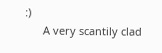:)
      A very scantily clad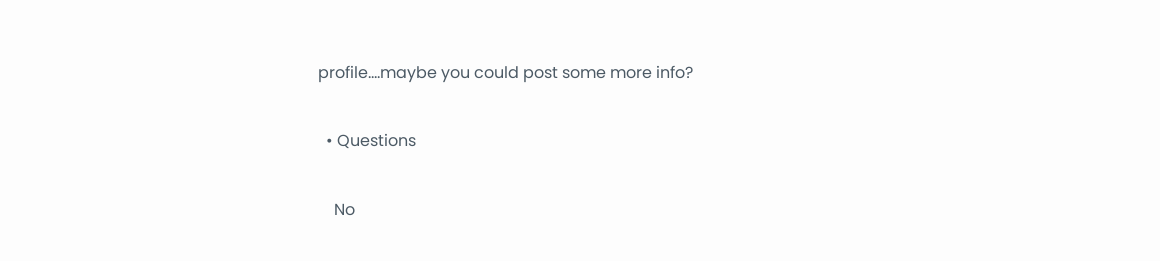profile....maybe you could post some more info?

  • Questions

    No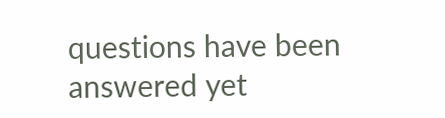questions have been answered yet